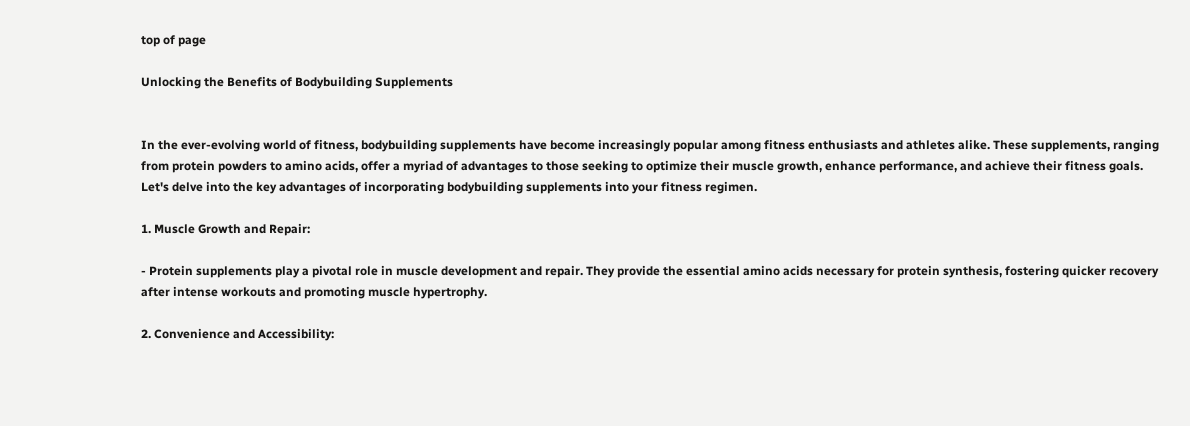top of page

Unlocking the Benefits of Bodybuilding Supplements


In the ever-evolving world of fitness, bodybuilding supplements have become increasingly popular among fitness enthusiasts and athletes alike. These supplements, ranging from protein powders to amino acids, offer a myriad of advantages to those seeking to optimize their muscle growth, enhance performance, and achieve their fitness goals. Let's delve into the key advantages of incorporating bodybuilding supplements into your fitness regimen.

1. Muscle Growth and Repair:

- Protein supplements play a pivotal role in muscle development and repair. They provide the essential amino acids necessary for protein synthesis, fostering quicker recovery after intense workouts and promoting muscle hypertrophy.

2. Convenience and Accessibility: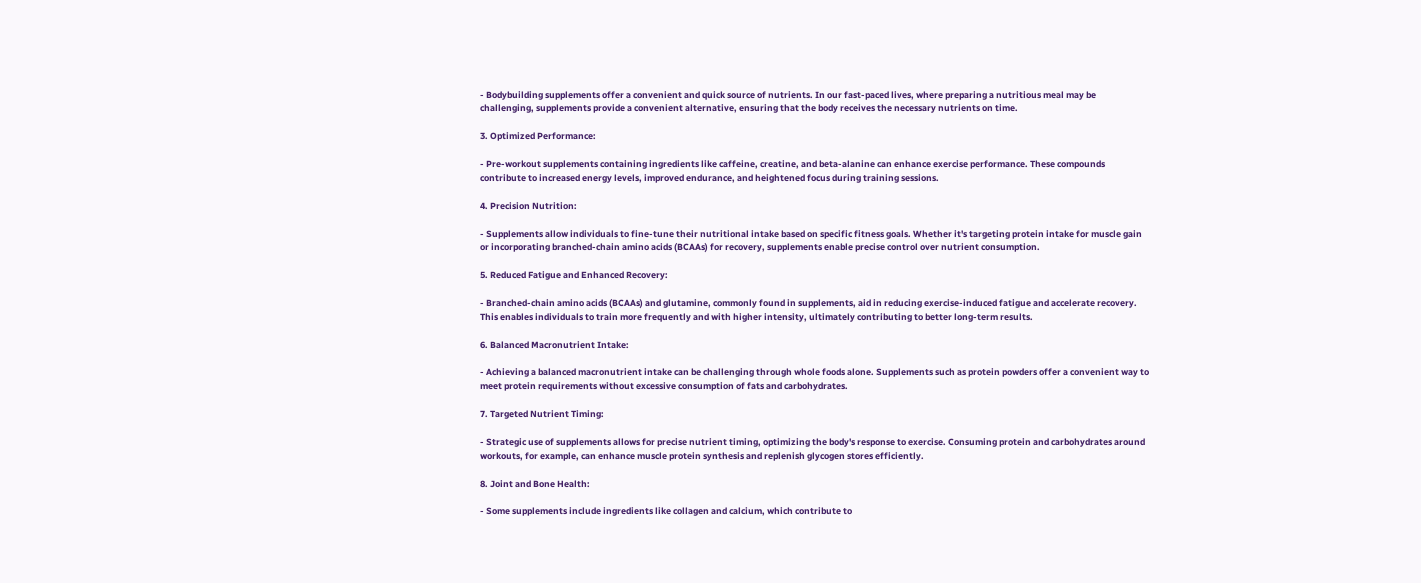- Bodybuilding supplements offer a convenient and quick source of nutrients. In our fast-paced lives, where preparing a nutritious meal may be challenging, supplements provide a convenient alternative, ensuring that the body receives the necessary nutrients on time.

3. Optimized Performance:

- Pre-workout supplements containing ingredients like caffeine, creatine, and beta-alanine can enhance exercise performance. These compounds contribute to increased energy levels, improved endurance, and heightened focus during training sessions.

4. Precision Nutrition:

- Supplements allow individuals to fine-tune their nutritional intake based on specific fitness goals. Whether it's targeting protein intake for muscle gain or incorporating branched-chain amino acids (BCAAs) for recovery, supplements enable precise control over nutrient consumption.

5. Reduced Fatigue and Enhanced Recovery:

- Branched-chain amino acids (BCAAs) and glutamine, commonly found in supplements, aid in reducing exercise-induced fatigue and accelerate recovery. This enables individuals to train more frequently and with higher intensity, ultimately contributing to better long-term results.

6. Balanced Macronutrient Intake:

- Achieving a balanced macronutrient intake can be challenging through whole foods alone. Supplements such as protein powders offer a convenient way to meet protein requirements without excessive consumption of fats and carbohydrates.

7. Targeted Nutrient Timing:

- Strategic use of supplements allows for precise nutrient timing, optimizing the body's response to exercise. Consuming protein and carbohydrates around workouts, for example, can enhance muscle protein synthesis and replenish glycogen stores efficiently.

8. Joint and Bone Health:

- Some supplements include ingredients like collagen and calcium, which contribute to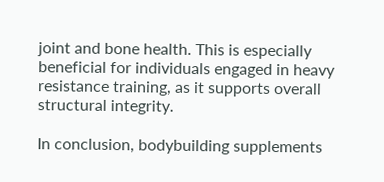joint and bone health. This is especially beneficial for individuals engaged in heavy resistance training, as it supports overall structural integrity.

In conclusion, bodybuilding supplements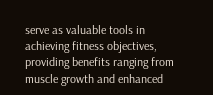serve as valuable tools in achieving fitness objectives, providing benefits ranging from muscle growth and enhanced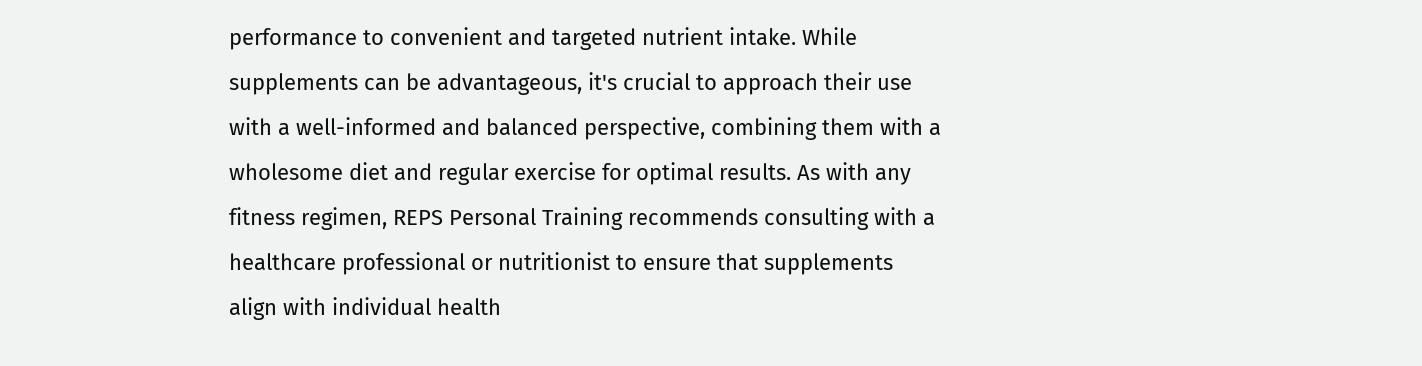performance to convenient and targeted nutrient intake. While supplements can be advantageous, it's crucial to approach their use with a well-informed and balanced perspective, combining them with a wholesome diet and regular exercise for optimal results. As with any fitness regimen, REPS Personal Training recommends consulting with a healthcare professional or nutritionist to ensure that supplements align with individual health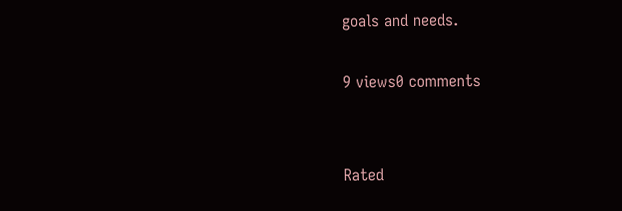goals and needs.

9 views0 comments


Rated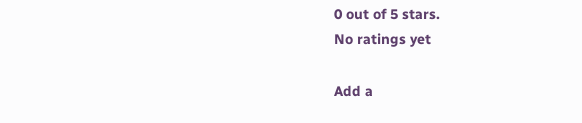0 out of 5 stars.
No ratings yet

Add a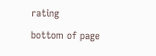rating
bottom of page